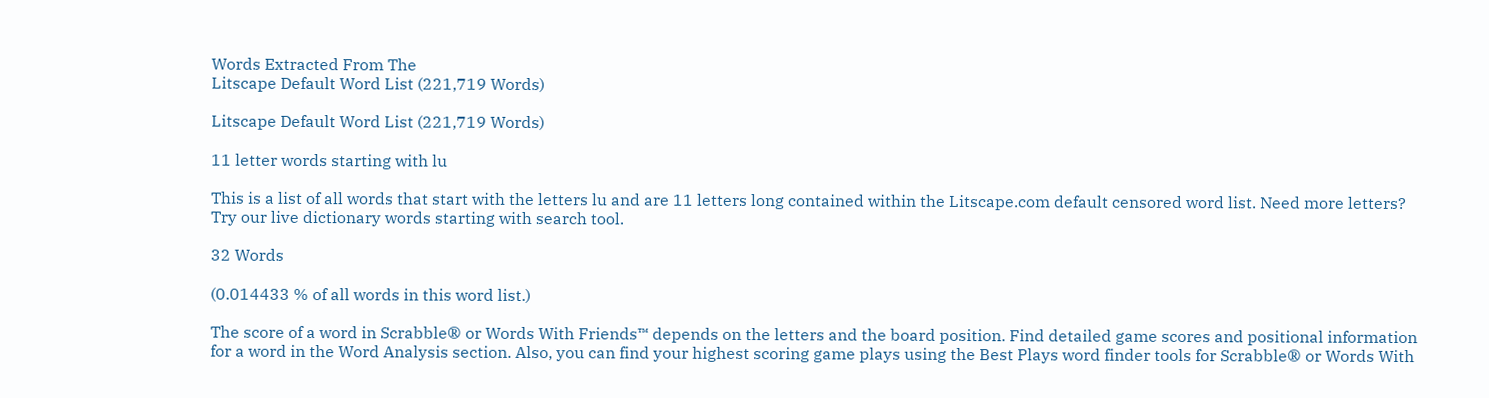Words Extracted From The
Litscape Default Word List (221,719 Words)

Litscape Default Word List (221,719 Words)

11 letter words starting with lu

This is a list of all words that start with the letters lu and are 11 letters long contained within the Litscape.com default censored word list. Need more letters? Try our live dictionary words starting with search tool.

32 Words

(0.014433 % of all words in this word list.)

The score of a word in Scrabble® or Words With Friends™ depends on the letters and the board position. Find detailed game scores and positional information for a word in the Word Analysis section. Also, you can find your highest scoring game plays using the Best Plays word finder tools for Scrabble® or Words With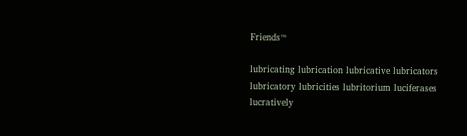Friends™

lubricating lubrication lubricative lubricators lubricatory lubricities lubritorium luciferases lucratively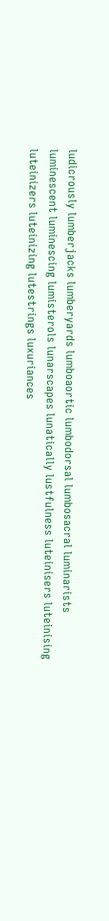ludicrously lumberjacks lumberyards lumboaortic lumbodorsal lumbosacral luminarists luminescent luminescing lumisterols lunarscapes lunatically lustfulness luteinisers luteinising luteinizers luteinizing lutestrings luxuriances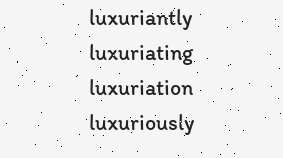luxuriantly luxuriating luxuriation luxuriously